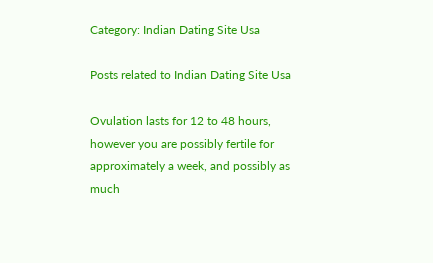Category: Indian Dating Site Usa

Posts related to Indian Dating Site Usa

Ovulation lasts for 12 to 48 hours, however you are possibly fertile for approximately a week, and possibly as much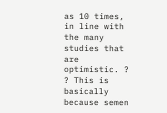as 10 times, in line with the many studies that are optimistic. ? ? This is basically because semen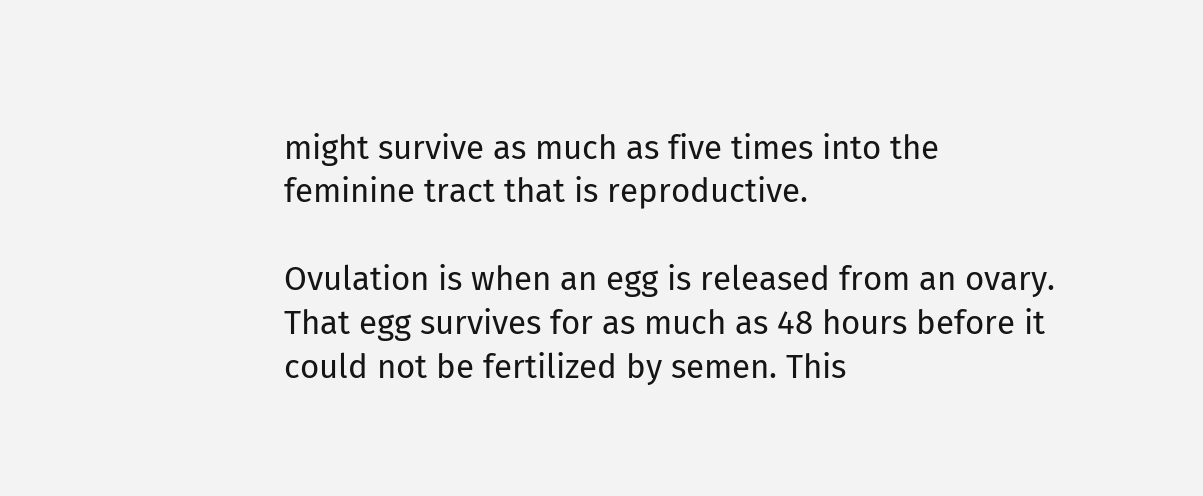might survive as much as five times into the feminine tract that is reproductive.

Ovulation is when an egg is released from an ovary. That egg survives for as much as 48 hours before it could not be fertilized by semen. This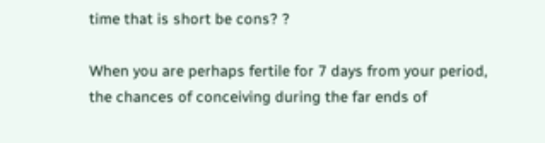time that is short be cons? ?

When you are perhaps fertile for 7 days from your period, the chances of conceiving during the far ends of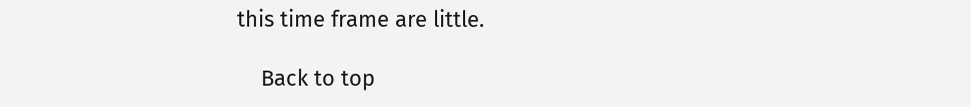this time frame are little.

    Back to top